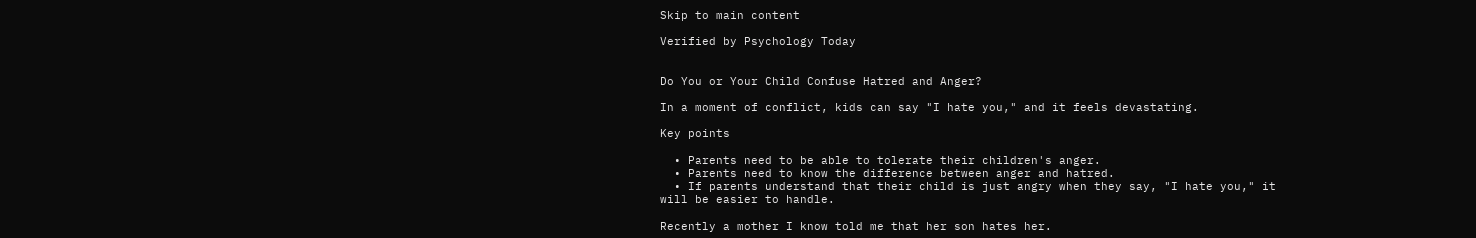Skip to main content

Verified by Psychology Today


Do You or Your Child Confuse Hatred and Anger?

In a moment of conflict, kids can say "I hate you," and it feels devastating.

Key points

  • Parents need to be able to tolerate their children's anger.
  • Parents need to know the difference between anger and hatred.
  • If parents understand that their child is just angry when they say, "I hate you," it will be easier to handle.

Recently a mother I know told me that her son hates her.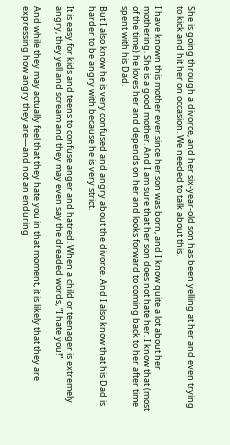She is going through a divorce, and her six-year-old son has been yelling at her and even trying to kick and hit her on occasion. We needed to talk about this.

I have known this mother ever since her son was born, and I know quite a lot about her mothering. She is a good mother. And I am sure that her son does not hate her. I know that (most of the time) he loves her and depends on her and looks forward to coming back to her after time spent with his Dad.

But I also know he is very confused and angry about the divorce. And I also know that his Dad is harder to be angry with because he is very strict.

It is easy for kids and teens to confuse anger and hatred. When a child or teenager is extremely angry, they yell and scream and they may even say the dreaded words, “I hate you!”

And while they may actually feel that they hate you in that moment, it is likely that they are expressing how angry they are—and not an enduring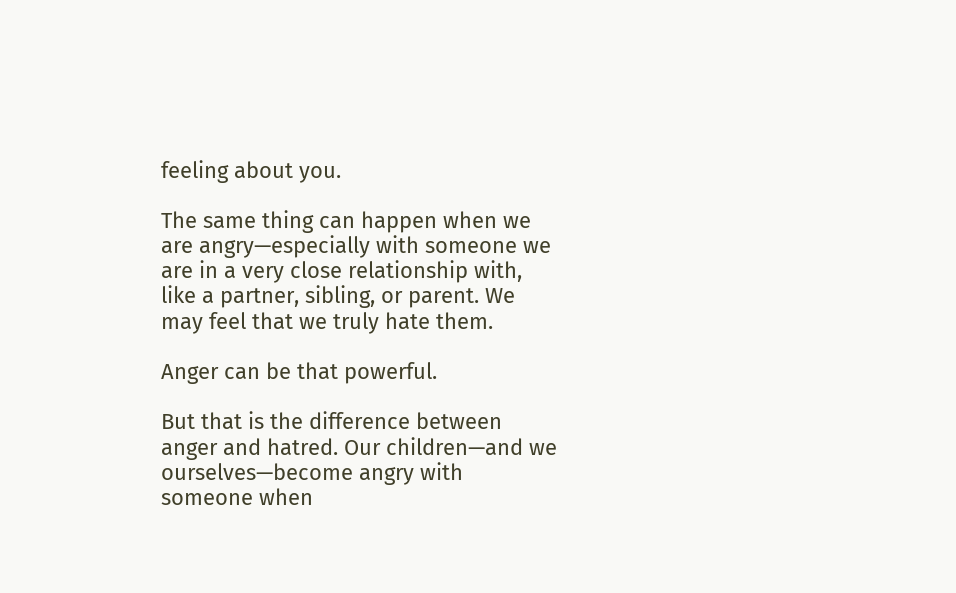feeling about you.

The same thing can happen when we are angry—especially with someone we are in a very close relationship with, like a partner, sibling, or parent. We may feel that we truly hate them.

Anger can be that powerful.

But that is the difference between anger and hatred. Our children—and we ourselves—become angry with someone when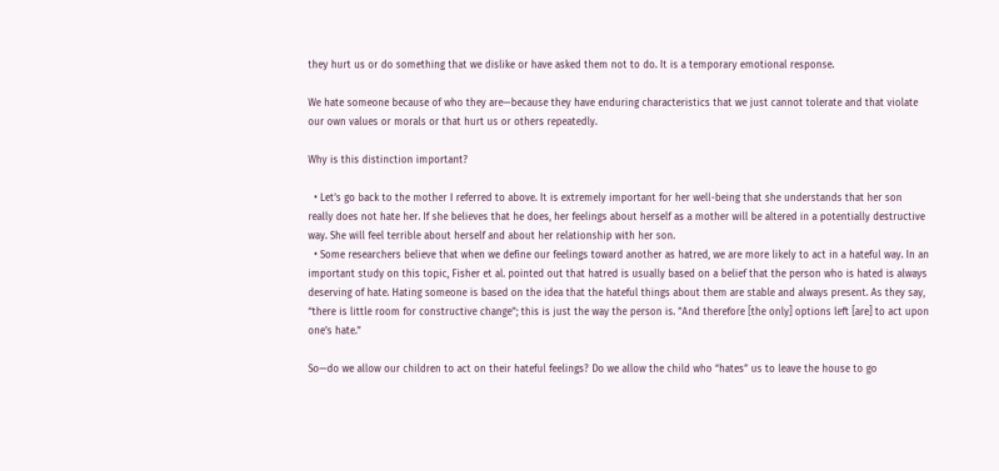they hurt us or do something that we dislike or have asked them not to do. It is a temporary emotional response.

We hate someone because of who they are—because they have enduring characteristics that we just cannot tolerate and that violate our own values or morals or that hurt us or others repeatedly.

Why is this distinction important?

  • Let’s go back to the mother I referred to above. It is extremely important for her well-being that she understands that her son really does not hate her. If she believes that he does, her feelings about herself as a mother will be altered in a potentially destructive way. She will feel terrible about herself and about her relationship with her son.
  • Some researchers believe that when we define our feelings toward another as hatred, we are more likely to act in a hateful way. In an important study on this topic, Fisher et al. pointed out that hatred is usually based on a belief that the person who is hated is always deserving of hate. Hating someone is based on the idea that the hateful things about them are stable and always present. As they say, “there is little room for constructive change”; this is just the way the person is. ”And therefore [the only] options left [are] to act upon one’s hate.”

So—do we allow our children to act on their hateful feelings? Do we allow the child who “hates” us to leave the house to go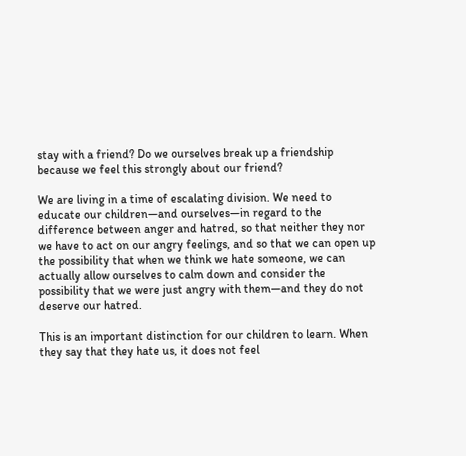stay with a friend? Do we ourselves break up a friendship because we feel this strongly about our friend?

We are living in a time of escalating division. We need to educate our children—and ourselves—in regard to the difference between anger and hatred, so that neither they nor we have to act on our angry feelings, and so that we can open up the possibility that when we think we hate someone, we can actually allow ourselves to calm down and consider the possibility that we were just angry with them—and they do not deserve our hatred.

This is an important distinction for our children to learn. When they say that they hate us, it does not feel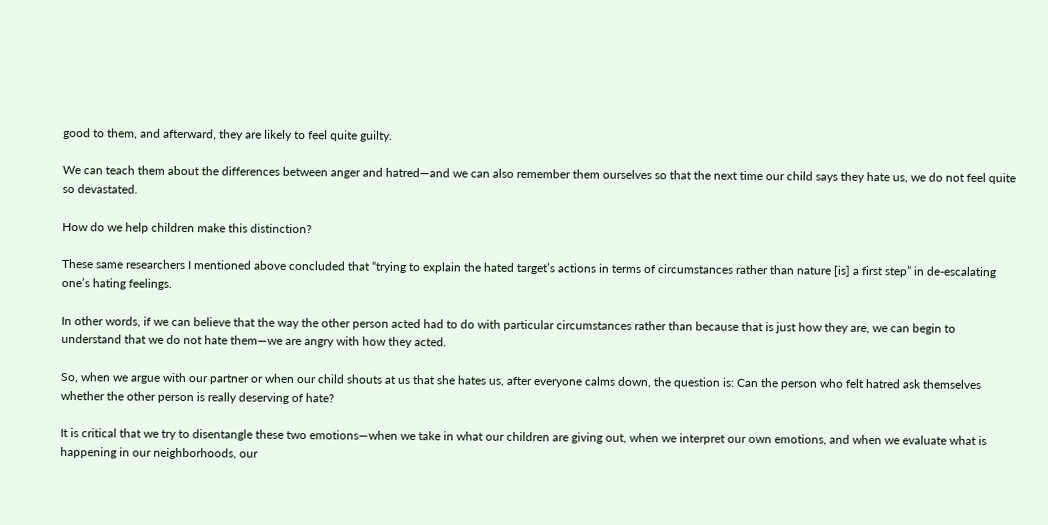good to them, and afterward, they are likely to feel quite guilty.

We can teach them about the differences between anger and hatred—and we can also remember them ourselves so that the next time our child says they hate us, we do not feel quite so devastated.

How do we help children make this distinction?

These same researchers I mentioned above concluded that “trying to explain the hated target’s actions in terms of circumstances rather than nature [is] a first step” in de-escalating one’s hating feelings.

In other words, if we can believe that the way the other person acted had to do with particular circumstances rather than because that is just how they are, we can begin to understand that we do not hate them—we are angry with how they acted.

So, when we argue with our partner or when our child shouts at us that she hates us, after everyone calms down, the question is: Can the person who felt hatred ask themselves whether the other person is really deserving of hate?

It is critical that we try to disentangle these two emotions—when we take in what our children are giving out, when we interpret our own emotions, and when we evaluate what is happening in our neighborhoods, our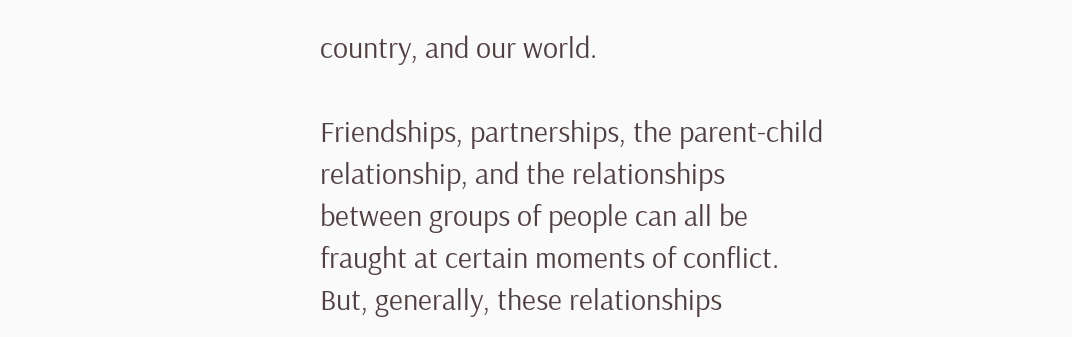country, and our world.

Friendships, partnerships, the parent-child relationship, and the relationships between groups of people can all be fraught at certain moments of conflict. But, generally, these relationships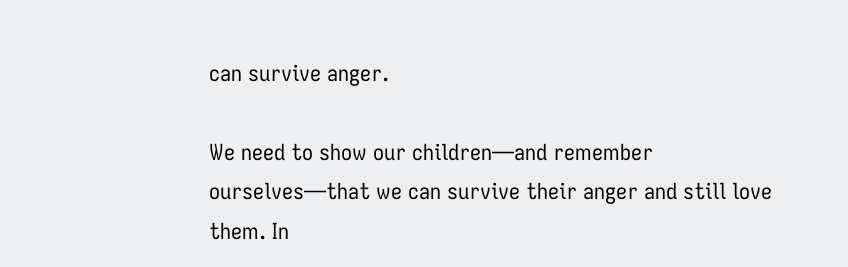can survive anger.

We need to show our children—and remember ourselves—that we can survive their anger and still love them. In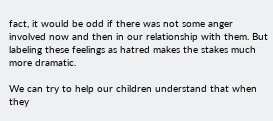fact, it would be odd if there was not some anger involved now and then in our relationship with them. But labeling these feelings as hatred makes the stakes much more dramatic.

We can try to help our children understand that when they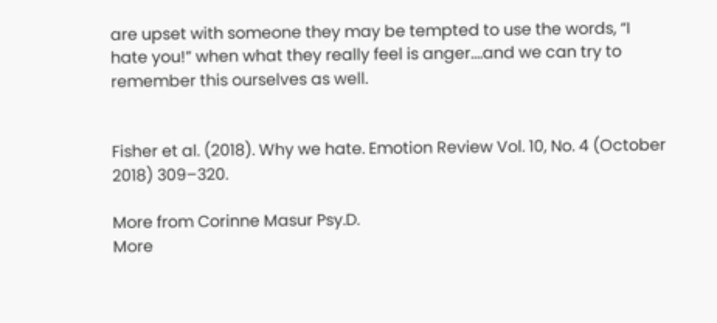are upset with someone they may be tempted to use the words, “I hate you!” when what they really feel is anger….and we can try to remember this ourselves as well.


Fisher et al. (2018). Why we hate. Emotion Review Vol. 10, No. 4 (October 2018) 309–320.

More from Corinne Masur Psy.D.
More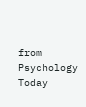from Psychology Today